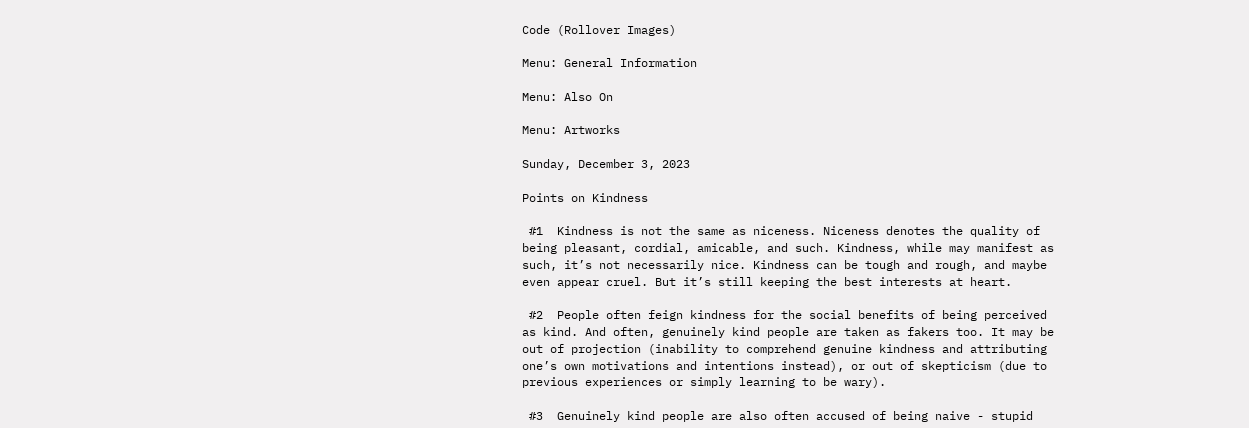Code (Rollover Images)

Menu: General Information

Menu: Also On

Menu: Artworks

Sunday, December 3, 2023

Points on Kindness

 #1  Kindness is not the same as niceness. Niceness denotes the quality of being pleasant, cordial, amicable, and such. Kindness, while may manifest as such, it’s not necessarily nice. Kindness can be tough and rough, and maybe even appear cruel. But it’s still keeping the best interests at heart.

 #2  People often feign kindness for the social benefits of being perceived as kind. And often, genuinely kind people are taken as fakers too. It may be out of projection (inability to comprehend genuine kindness and attributing one’s own motivations and intentions instead), or out of skepticism (due to previous experiences or simply learning to be wary).

 #3  Genuinely kind people are also often accused of being naive - stupid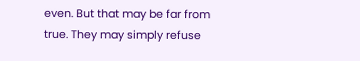even. But that may be far from true. They may simply refuse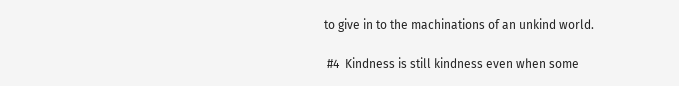to give in to the machinations of an unkind world.

 #4  Kindness is still kindness even when some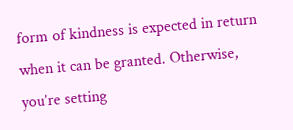form of kindness is expected in return when it can be granted. Otherwise, you’re setting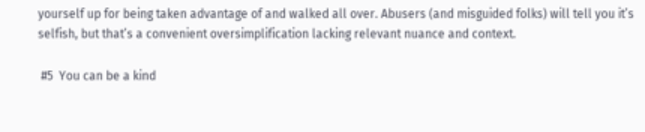yourself up for being taken advantage of and walked all over. Abusers (and misguided folks) will tell you it’s selfish, but that’s a convenient oversimplification lacking relevant nuance and context.

 #5  You can be a kind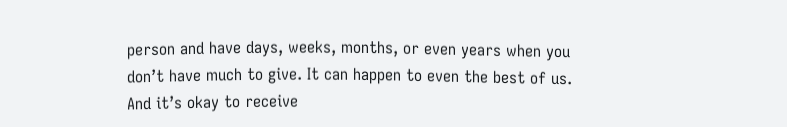person and have days, weeks, months, or even years when you don’t have much to give. It can happen to even the best of us. And it’s okay to receive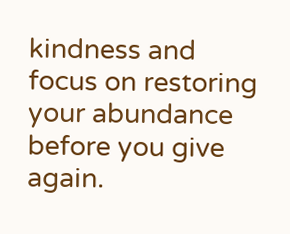kindness and focus on restoring your abundance before you give again.